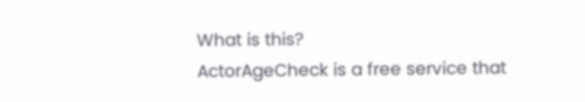What is this?
ActorAgeCheck is a free service that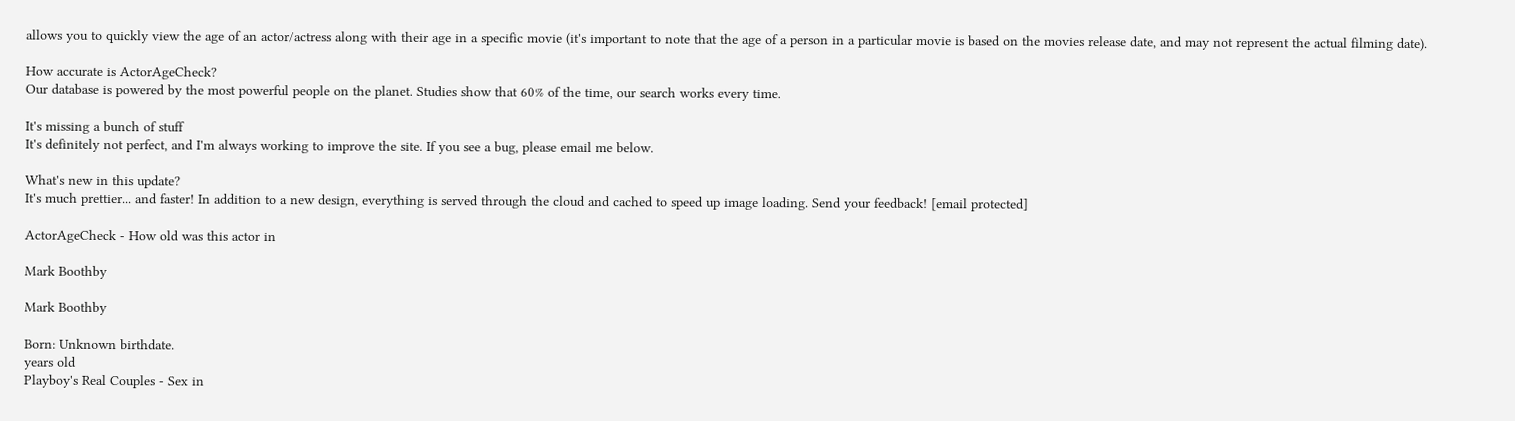allows you to quickly view the age of an actor/actress along with their age in a specific movie (it's important to note that the age of a person in a particular movie is based on the movies release date, and may not represent the actual filming date).

How accurate is ActorAgeCheck?
Our database is powered by the most powerful people on the planet. Studies show that 60% of the time, our search works every time.

It's missing a bunch of stuff
It's definitely not perfect, and I'm always working to improve the site. If you see a bug, please email me below.

What's new in this update?
It's much prettier... and faster! In addition to a new design, everything is served through the cloud and cached to speed up image loading. Send your feedback! [email protected]

ActorAgeCheck - How old was this actor in

Mark Boothby

Mark Boothby

Born: Unknown birthdate.
years old
Playboy's Real Couples - Sex in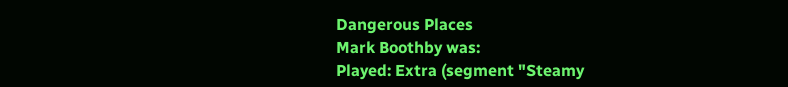Dangerous Places
Mark Boothby was:
Played: Extra (segment "Steamy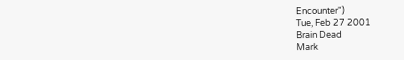Encounter")
Tue, Feb 27 2001
Brain Dead
Mark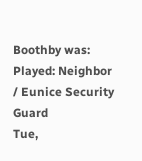Boothby was:
Played: Neighbor / Eunice Security Guard
Tue,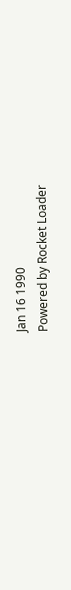Jan 16 1990
Powered by Rocket Loader